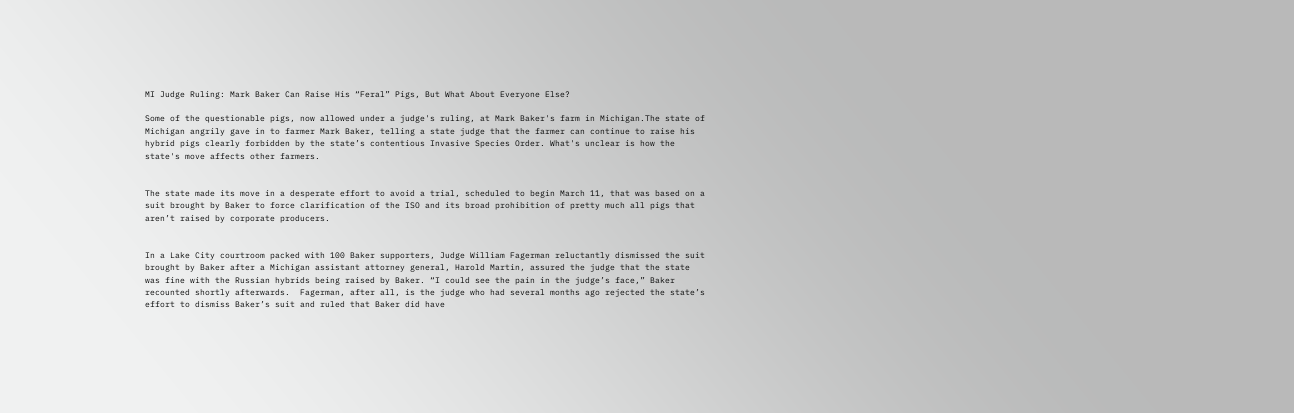MI Judge Ruling: Mark Baker Can Raise His “Feral” Pigs, But What About Everyone Else?

Some of the questionable pigs, now allowed under a judge's ruling, at Mark Baker's farm in Michigan.The state of Michigan angrily gave in to farmer Mark Baker, telling a state judge that the farmer can continue to raise his hybrid pigs clearly forbidden by the state’s contentious Invasive Species Order. What's unclear is how the state's move affects other farmers.


The state made its move in a desperate effort to avoid a trial, scheduled to begin March 11, that was based on a suit brought by Baker to force clarification of the ISO and its broad prohibition of pretty much all pigs that aren’t raised by corporate producers.


In a Lake City courtroom packed with 100 Baker supporters, Judge William Fagerman reluctantly dismissed the suit brought by Baker after a Michigan assistant attorney general, Harold Martin, assured the judge that the state was fine with the Russian hybrids being raised by Baker. “I could see the pain in the judge’s face,” Baker recounted shortly afterwards.  Fagerman, after all, is the judge who had several months ago rejected the state’s effort to dismiss Baker’s suit and ruled that Baker did have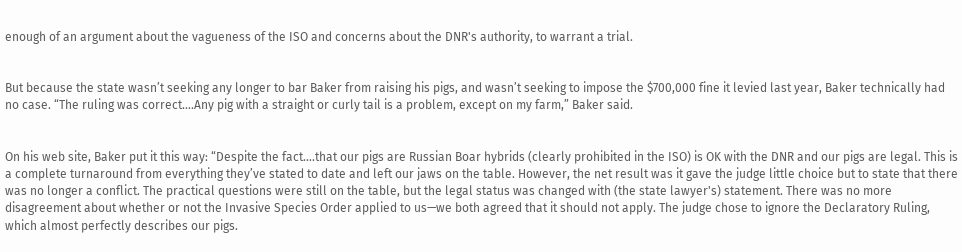enough of an argument about the vagueness of the ISO and concerns about the DNR's authority, to warrant a trial.


But because the state wasn’t seeking any longer to bar Baker from raising his pigs, and wasn’t seeking to impose the $700,000 fine it levied last year, Baker technically had no case. “The ruling was correct….Any pig with a straight or curly tail is a problem, except on my farm,” Baker said.


On his web site, Baker put it this way: “Despite the fact….that our pigs are Russian Boar hybrids (clearly prohibited in the ISO) is OK with the DNR and our pigs are legal. This is a complete turnaround from everything they’ve stated to date and left our jaws on the table. However, the net result was it gave the judge little choice but to state that there was no longer a conflict. The practical questions were still on the table, but the legal status was changed with (the state lawyer's) statement. There was no more disagreement about whether or not the Invasive Species Order applied to us—we both agreed that it should not apply. The judge chose to ignore the Declaratory Ruling, which almost perfectly describes our pigs.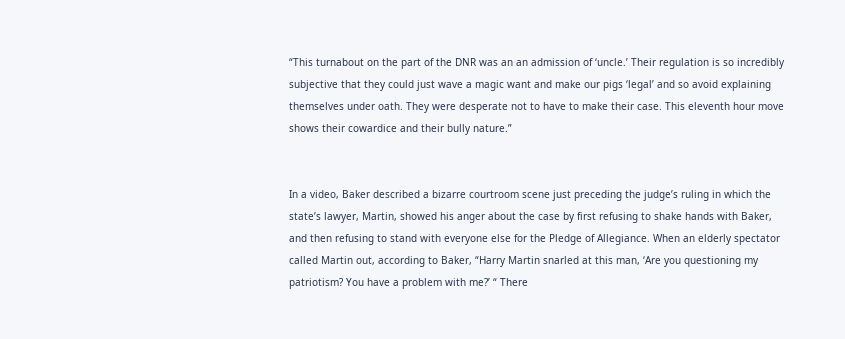“This turnabout on the part of the DNR was an an admission of ‘uncle.’ Their regulation is so incredibly subjective that they could just wave a magic want and make our pigs ‘legal’ and so avoid explaining themselves under oath. They were desperate not to have to make their case. This eleventh hour move shows their cowardice and their bully nature.”


In a video, Baker described a bizarre courtroom scene just preceding the judge’s ruling in which the state’s lawyer, Martin, showed his anger about the case by first refusing to shake hands with Baker, and then refusing to stand with everyone else for the Pledge of Allegiance. When an elderly spectator called Martin out, according to Baker, “Harry Martin snarled at this man, ‘Are you questioning my patriotism? You have a problem with me?’ “ There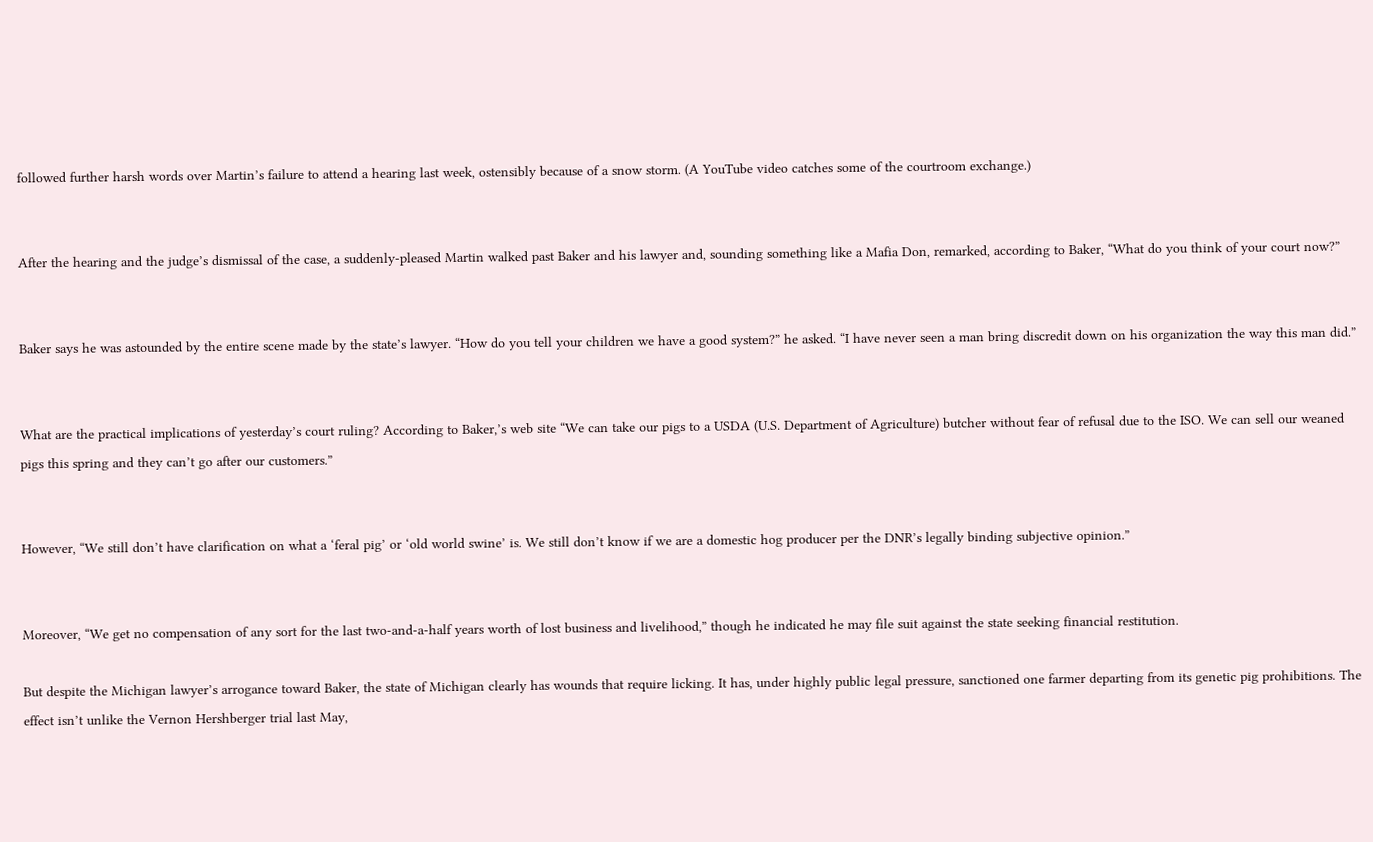followed further harsh words over Martin’s failure to attend a hearing last week, ostensibly because of a snow storm. (A YouTube video catches some of the courtroom exchange.)


After the hearing and the judge’s dismissal of the case, a suddenly-pleased Martin walked past Baker and his lawyer and, sounding something like a Mafia Don, remarked, according to Baker, “What do you think of your court now?”


Baker says he was astounded by the entire scene made by the state’s lawyer. “How do you tell your children we have a good system?” he asked. “I have never seen a man bring discredit down on his organization the way this man did.”


What are the practical implications of yesterday’s court ruling? According to Baker,’s web site “We can take our pigs to a USDA (U.S. Department of Agriculture) butcher without fear of refusal due to the ISO. We can sell our weaned pigs this spring and they can’t go after our customers.”


However, “We still don’t have clarification on what a ‘feral pig’ or ‘old world swine’ is. We still don’t know if we are a domestic hog producer per the DNR’s legally binding subjective opinion.”


Moreover, “We get no compensation of any sort for the last two-and-a-half years worth of lost business and livelihood,” though he indicated he may file suit against the state seeking financial restitution.

But despite the Michigan lawyer’s arrogance toward Baker, the state of Michigan clearly has wounds that require licking. It has, under highly public legal pressure, sanctioned one farmer departing from its genetic pig prohibitions. The effect isn’t unlike the Vernon Hershberger trial last May,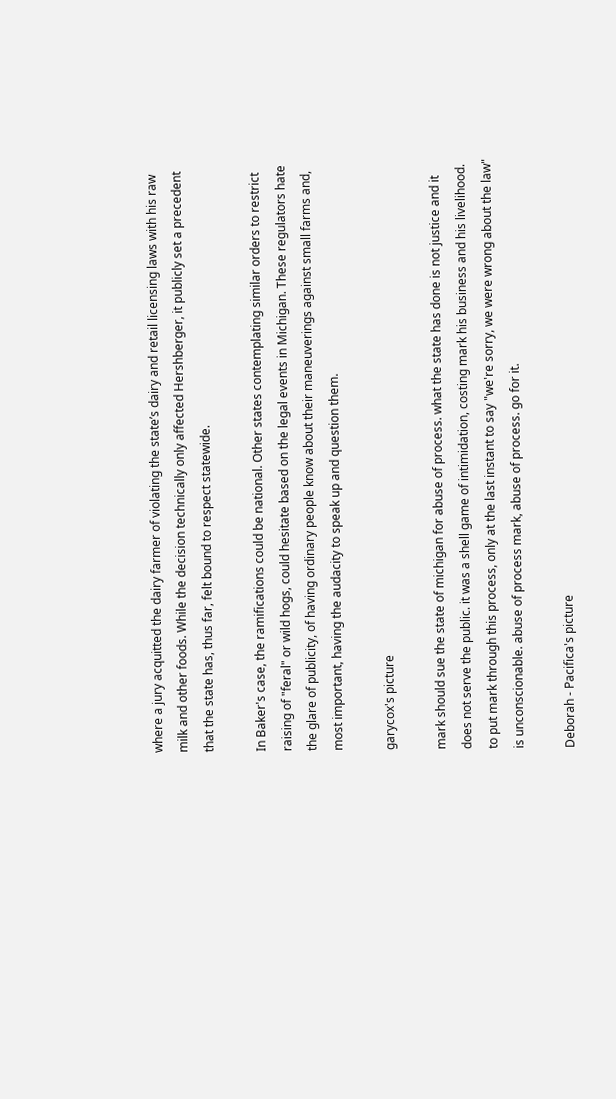where a jury acquitted the dairy farmer of violating the state’s dairy and retail licensing laws with his raw milk and other foods. While the decision technically only affected Hershberger, it publicly set a precedent that the state has, thus far, felt bound to respect statewide.

In Baker's case, the ramifications could be national. Other states contemplating similar orders to restrict raising of "feral" or wild hogs, could hesitate based on the legal events in Michigan. These regulators hate the glare of publicity, of having ordinary people know about their maneuverings against small farms and, most important, having the audacity to speak up and question them.

garycox's picture

mark should sue the state of michigan for abuse of process. what the state has done is not justice and it does not serve the public. it was a shell game of intimidation, costing mark his business and his livelihood. to put mark through this process, only at the last instant to say "we're sorry, we were wrong about the law" is unconscionable. abuse of process mark, abuse of process. go for it.

Deborah - Pacifica's picture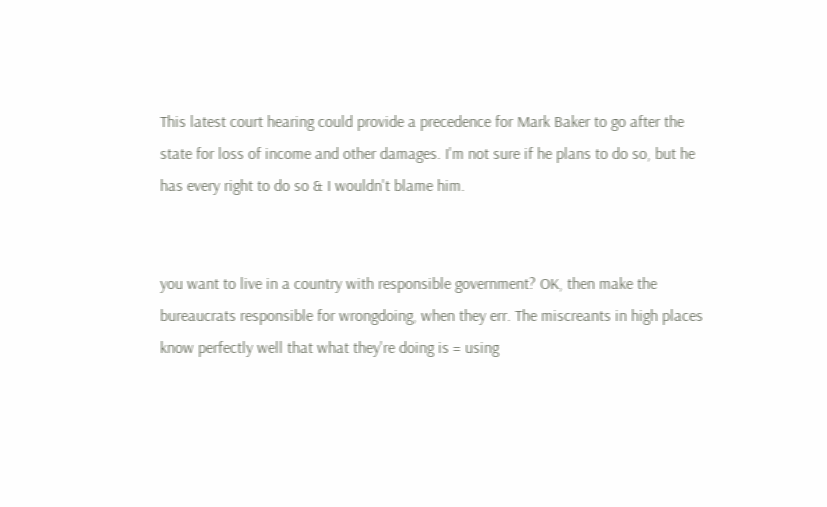This latest court hearing could provide a precedence for Mark Baker to go after the state for loss of income and other damages. I'm not sure if he plans to do so, but he has every right to do so & I wouldn't blame him.


you want to live in a country with responsible government? OK, then make the bureaucrats responsible for wrongdoing, when they err. The miscreants in high places know perfectly well that what they're doing is = using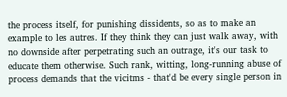the process itself, for punishing dissidents, so as to make an example to les autres. If they think they can just walk away, with no downside after perpetrating such an outrage, it's our task to educate them otherwise. Such rank, witting, long-running abuse of process demands that the vicitms - that'd be every single person in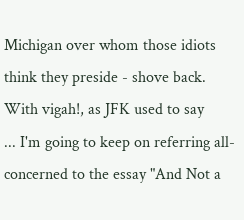Michigan over whom those idiots think they preside - shove back. With vigah!, as JFK used to say
... I'm going to keep on referring all-concerned to the essay "And Not a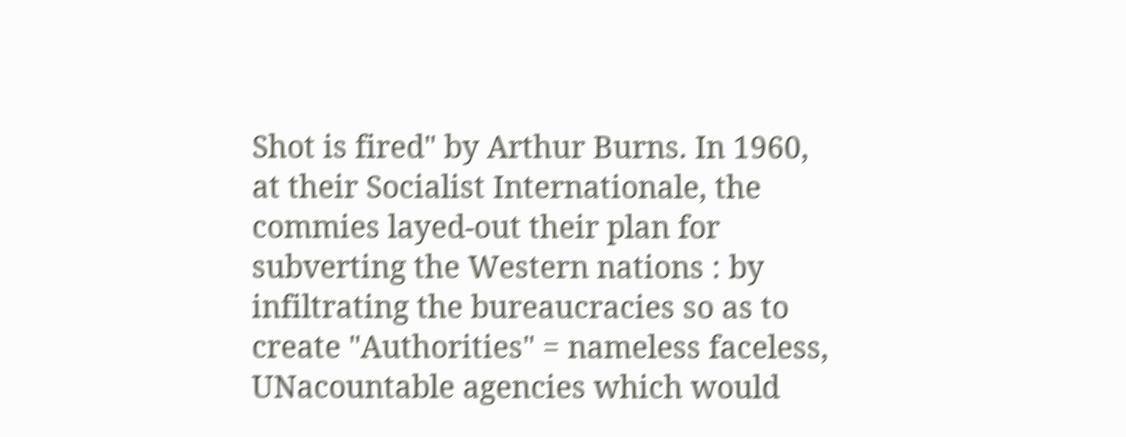Shot is fired" by Arthur Burns. In 1960, at their Socialist Internationale, the commies layed-out their plan for subverting the Western nations : by infiltrating the bureaucracies so as to create "Authorities" = nameless faceless, UNacountable agencies which would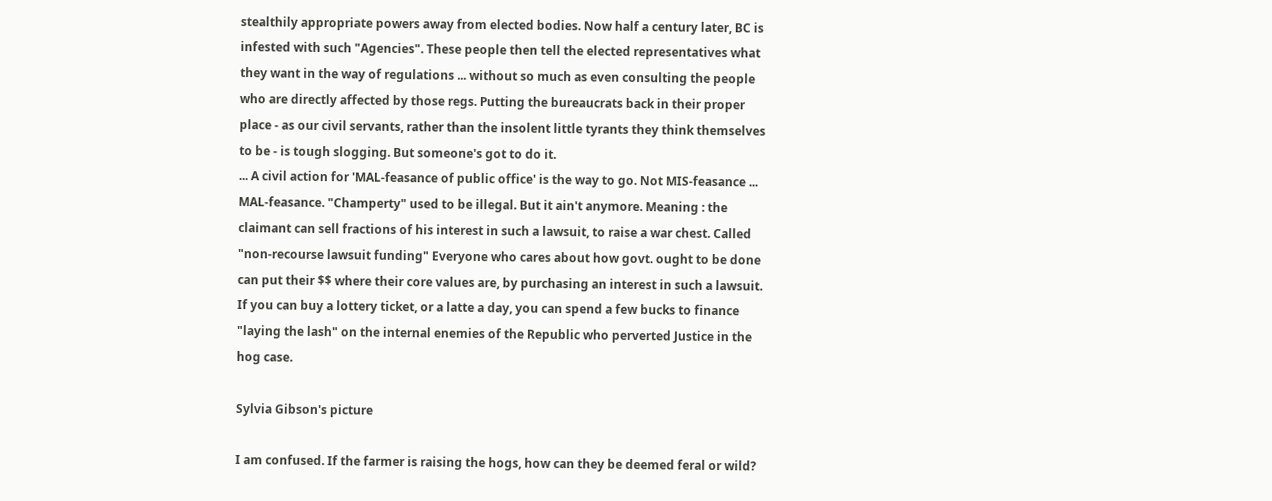stealthily appropriate powers away from elected bodies. Now half a century later, BC is infested with such "Agencies". These people then tell the elected representatives what they want in the way of regulations ... without so much as even consulting the people who are directly affected by those regs. Putting the bureaucrats back in their proper place - as our civil servants, rather than the insolent little tyrants they think themselves to be - is tough slogging. But someone's got to do it.
... A civil action for 'MAL-feasance of public office' is the way to go. Not MIS-feasance ... MAL-feasance. "Champerty" used to be illegal. But it ain't anymore. Meaning : the claimant can sell fractions of his interest in such a lawsuit, to raise a war chest. Called "non-recourse lawsuit funding" Everyone who cares about how govt. ought to be done can put their $$ where their core values are, by purchasing an interest in such a lawsuit. If you can buy a lottery ticket, or a latte a day, you can spend a few bucks to finance "laying the lash" on the internal enemies of the Republic who perverted Justice in the hog case.

Sylvia Gibson's picture

I am confused. If the farmer is raising the hogs, how can they be deemed feral or wild?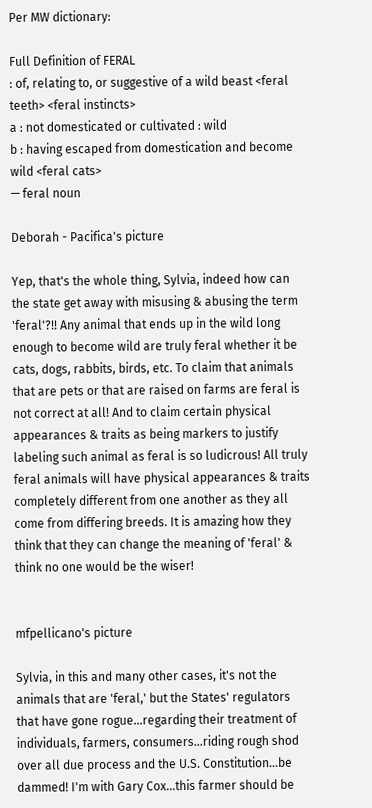Per MW dictionary:

Full Definition of FERAL
: of, relating to, or suggestive of a wild beast <feral teeth> <feral instincts>
a : not domesticated or cultivated : wild
b : having escaped from domestication and become wild <feral cats>
— feral noun

Deborah - Pacifica's picture

Yep, that's the whole thing, Sylvia, indeed how can the state get away with misusing & abusing the term 'feral'?!! Any animal that ends up in the wild long enough to become wild are truly feral whether it be cats, dogs, rabbits, birds, etc. To claim that animals that are pets or that are raised on farms are feral is not correct at all! And to claim certain physical appearances & traits as being markers to justify labeling such animal as feral is so ludicrous! All truly feral animals will have physical appearances & traits completely different from one another as they all come from differing breeds. It is amazing how they think that they can change the meaning of 'feral' & think no one would be the wiser!


mfpellicano's picture

Sylvia, in this and many other cases, it's not the animals that are 'feral,' but the States' regulators that have gone rogue...regarding their treatment of individuals, farmers, consumers...riding rough shod over all due process and the U.S. Constitution...be dammed! I'm with Gary Cox...this farmer should be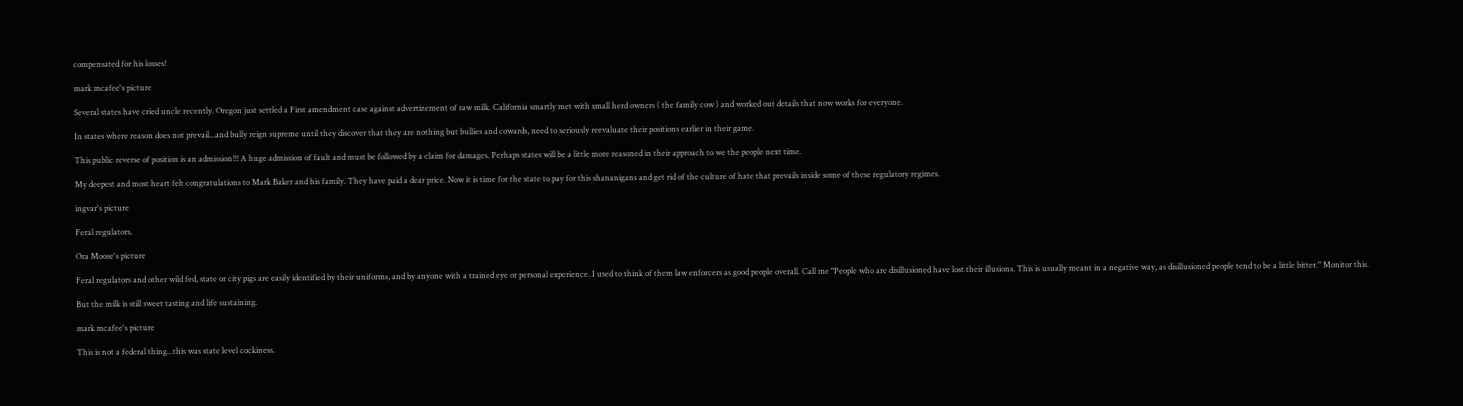compensated for his losses!

mark mcafee's picture

Several states have cried uncle recently. Oregon just settled a First amendment case against advertizement of raw milk. California smartly met with small herd owners ( the family cow ) and worked out details that now works for everyone.

In states where reason does not prevail...and bully reign supreme until they discover that they are nothing but bullies and cowards, need to seriously reevaluate their positions earlier in their game.

This public reverse of position is an admission!!! A huge admission of fault and must be followed by a claim for damages. Perhaps states will be a little more reasoned in their approach to we the people next time.

My deepest and most heart felt congratulations to Mark Baker and his family. They have paid a dear price. Now it is time for the state to pay for this shananigans and get rid of the culture of hate that prevails inside some of these regulatory regimes.

ingvar's picture

Feral regulators.

Ora Moose's picture

Feral regulators and other wild fed, state or city pigs are easily identified by their uniforms, and by anyone with a trained eye or personal experience. I used to think of them law enforcers as good people overall. Call me "People who are disillusioned have lost their illusions. This is usually meant in a negative way, as disillusioned people tend to be a little bitter." Monitor this.

But the milk is still sweet tasting and life sustaining.

mark mcafee's picture

This is not a federal thing...this was state level cockiness.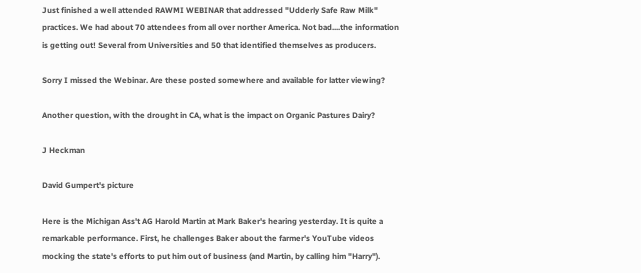Just finished a well attended RAWMI WEBINAR that addressed "Udderly Safe Raw Milk" practices. We had about 70 attendees from all over norther America. Not bad....the information is getting out! Several from Universities and 50 that identified themselves as producers.

Sorry I missed the Webinar. Are these posted somewhere and available for latter viewing?

Another question, with the drought in CA, what is the impact on Organic Pastures Dairy?

J Heckman

David Gumpert's picture

Here is the Michigan Ass't AG Harold Martin at Mark Baker's hearing yesterday. It is quite a remarkable performance. First, he challenges Baker about the farmer's YouTube videos mocking the state's efforts to put him out of business (and Martin, by calling him "Harry").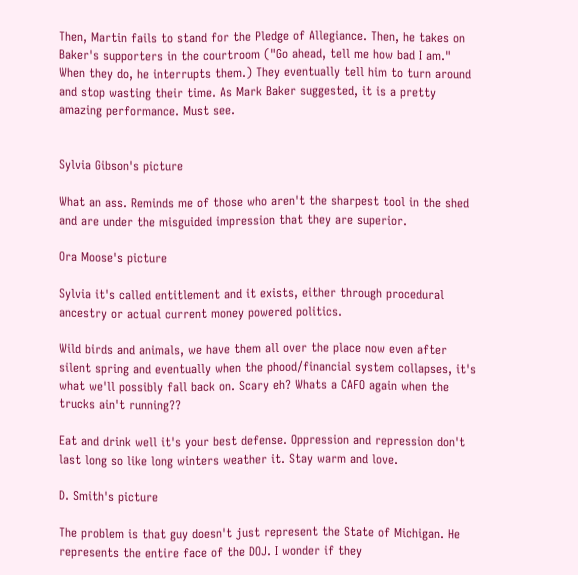Then, Martin fails to stand for the Pledge of Allegiance. Then, he takes on Baker's supporters in the courtroom ("Go ahead, tell me how bad I am." When they do, he interrupts them.) They eventually tell him to turn around and stop wasting their time. As Mark Baker suggested, it is a pretty amazing performance. Must see.


Sylvia Gibson's picture

What an ass. Reminds me of those who aren't the sharpest tool in the shed and are under the misguided impression that they are superior.

Ora Moose's picture

Sylvia it's called entitlement and it exists, either through procedural ancestry or actual current money powered politics.

Wild birds and animals, we have them all over the place now even after silent spring and eventually when the phood/financial system collapses, it's what we'll possibly fall back on. Scary eh? Whats a CAFO again when the trucks ain't running??

Eat and drink well it's your best defense. Oppression and repression don't last long so like long winters weather it. Stay warm and love.

D. Smith's picture

The problem is that guy doesn't just represent the State of Michigan. He represents the entire face of the DOJ. I wonder if they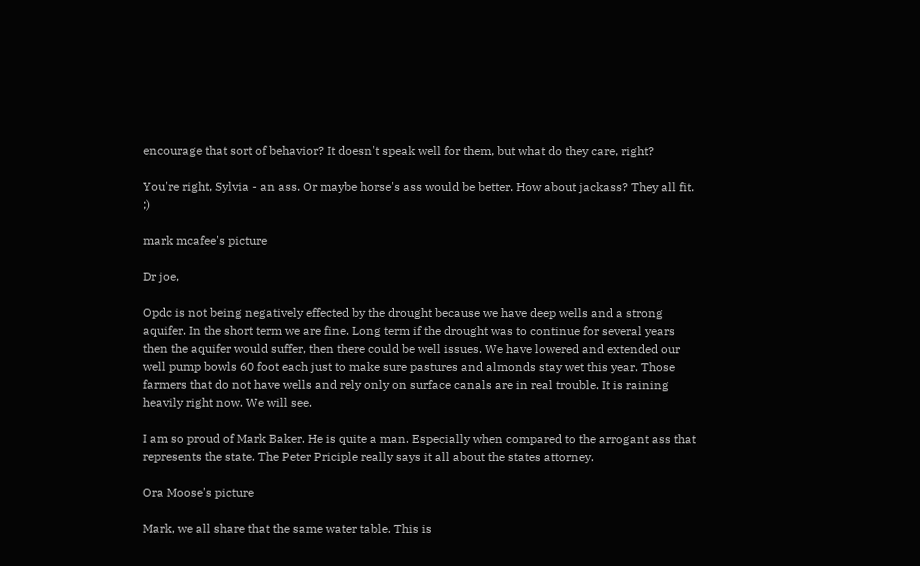encourage that sort of behavior? It doesn't speak well for them, but what do they care, right?

You're right, Sylvia - an ass. Or maybe horse's ass would be better. How about jackass? They all fit. ;)

mark mcafee's picture

Dr joe,

Opdc is not being negatively effected by the drought because we have deep wells and a strong aquifer. In the short term we are fine. Long term if the drought was to continue for several years then the aquifer would suffer, then there could be well issues. We have lowered and extended our well pump bowls 60 foot each just to make sure pastures and almonds stay wet this year. Those farmers that do not have wells and rely only on surface canals are in real trouble. It is raining heavily right now. We will see.

I am so proud of Mark Baker. He is quite a man. Especially when compared to the arrogant ass that represents the state. The Peter Priciple really says it all about the states attorney.

Ora Moose's picture

Mark, we all share that the same water table. This is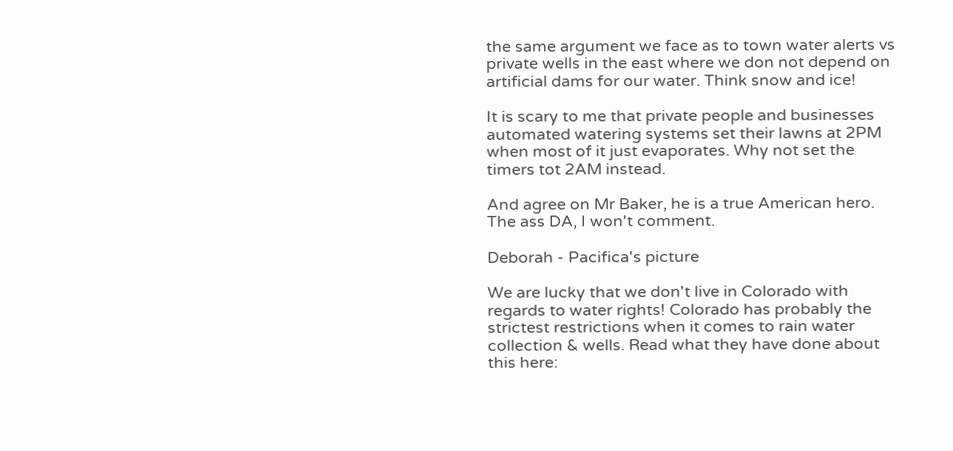the same argument we face as to town water alerts vs private wells in the east where we don not depend on artificial dams for our water. Think snow and ice!

It is scary to me that private people and businesses automated watering systems set their lawns at 2PM when most of it just evaporates. Why not set the timers tot 2AM instead.

And agree on Mr Baker, he is a true American hero. The ass DA, I won't comment.

Deborah - Pacifica's picture

We are lucky that we don't live in Colorado with regards to water rights! Colorado has probably the strictest restrictions when it comes to rain water collection & wells. Read what they have done about this here: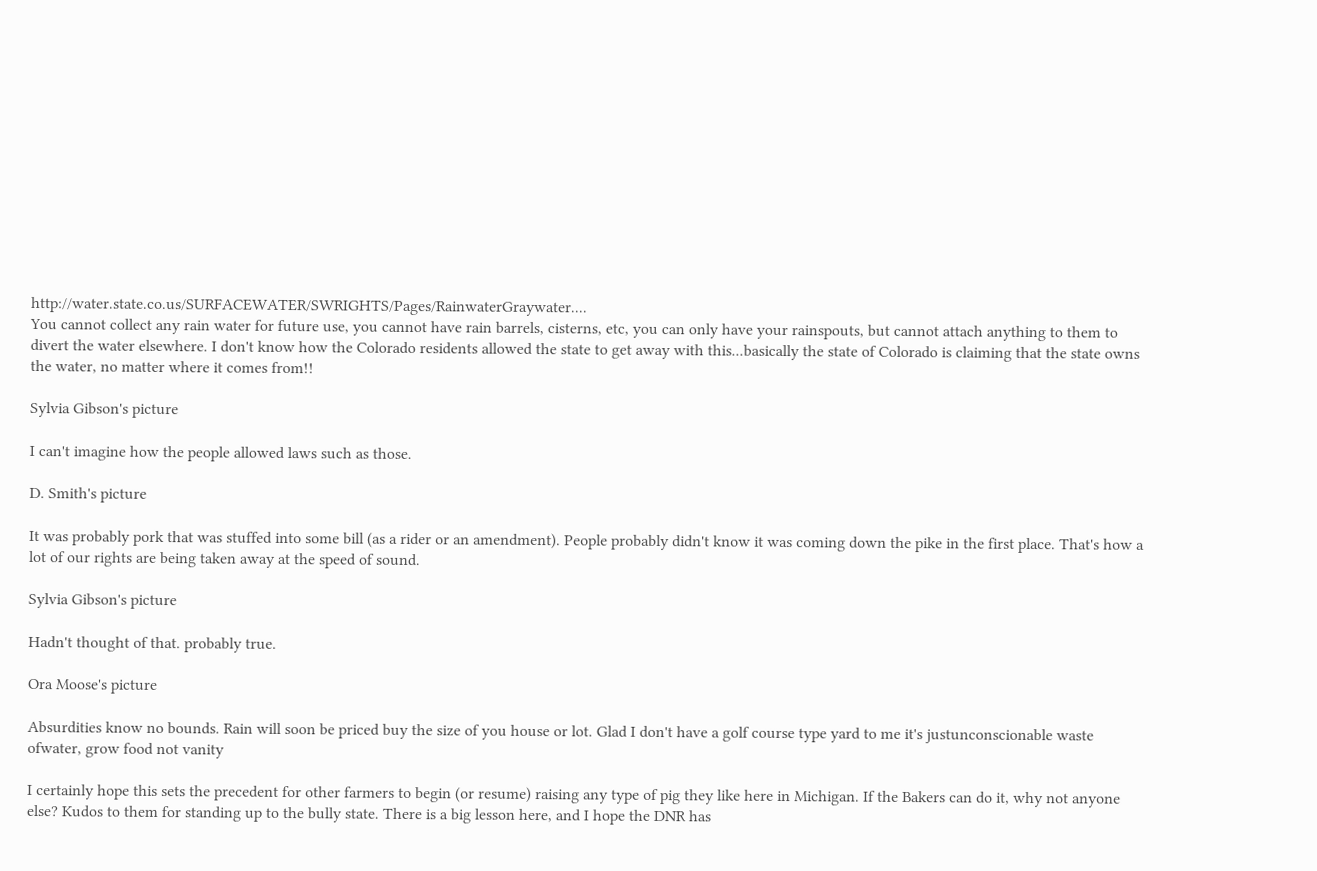http://water.state.co.us/SURFACEWATER/SWRIGHTS/Pages/RainwaterGraywater....
You cannot collect any rain water for future use, you cannot have rain barrels, cisterns, etc, you can only have your rainspouts, but cannot attach anything to them to divert the water elsewhere. I don't know how the Colorado residents allowed the state to get away with this...basically the state of Colorado is claiming that the state owns the water, no matter where it comes from!!

Sylvia Gibson's picture

I can't imagine how the people allowed laws such as those.

D. Smith's picture

It was probably pork that was stuffed into some bill (as a rider or an amendment). People probably didn't know it was coming down the pike in the first place. That's how a lot of our rights are being taken away at the speed of sound.

Sylvia Gibson's picture

Hadn't thought of that. probably true.

Ora Moose's picture

Absurdities know no bounds. Rain will soon be priced buy the size of you house or lot. Glad I don't have a golf course type yard to me it's justunconscionable waste ofwater, grow food not vanity

I certainly hope this sets the precedent for other farmers to begin (or resume) raising any type of pig they like here in Michigan. If the Bakers can do it, why not anyone else? Kudos to them for standing up to the bully state. There is a big lesson here, and I hope the DNR has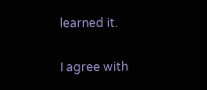learned it.

I agree with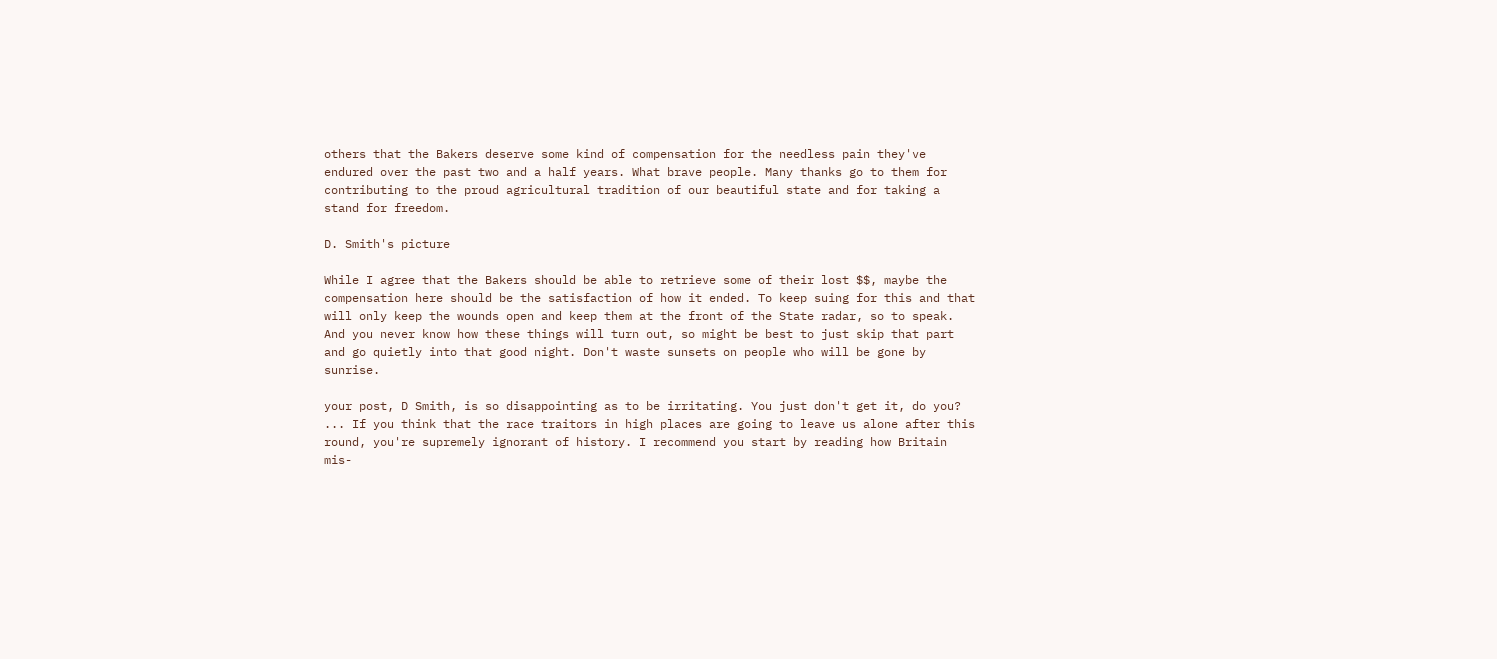others that the Bakers deserve some kind of compensation for the needless pain they've endured over the past two and a half years. What brave people. Many thanks go to them for contributing to the proud agricultural tradition of our beautiful state and for taking a stand for freedom.

D. Smith's picture

While I agree that the Bakers should be able to retrieve some of their lost $$, maybe the compensation here should be the satisfaction of how it ended. To keep suing for this and that will only keep the wounds open and keep them at the front of the State radar, so to speak. And you never know how these things will turn out, so might be best to just skip that part and go quietly into that good night. Don't waste sunsets on people who will be gone by sunrise.

your post, D Smith, is so disappointing as to be irritating. You just don't get it, do you?
... If you think that the race traitors in high places are going to leave us alone after this round, you're supremely ignorant of history. I recommend you start by reading how Britain mis-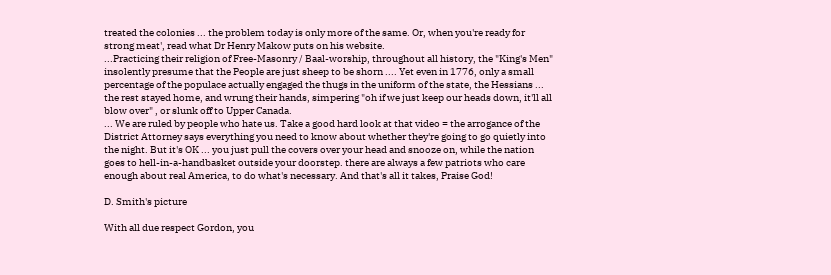treated the colonies ... the problem today is only more of the same. Or, when you're ready for strong meat', read what Dr Henry Makow puts on his website.
...Practicing their religion of Free-Masonry / Baal-worship, throughout all history, the "King's Men" insolently presume that the People are just sheep to be shorn .... Yet even in 1776, only a small percentage of the populace actually engaged the thugs in the uniform of the state, the Hessians ... the rest stayed home, and wrung their hands, simpering "oh if we just keep our heads down, it'll all blow over" , or slunk off to Upper Canada.
... We are ruled by people who hate us. Take a good hard look at that video = the arrogance of the District Attorney says everything you need to know about whether they're going to go quietly into the night. But it's OK ... you just pull the covers over your head and snooze on, while the nation goes to hell-in-a-handbasket outside your doorstep. there are always a few patriots who care enough about real America, to do what's necessary. And that's all it takes, Praise God!

D. Smith's picture

With all due respect Gordon, you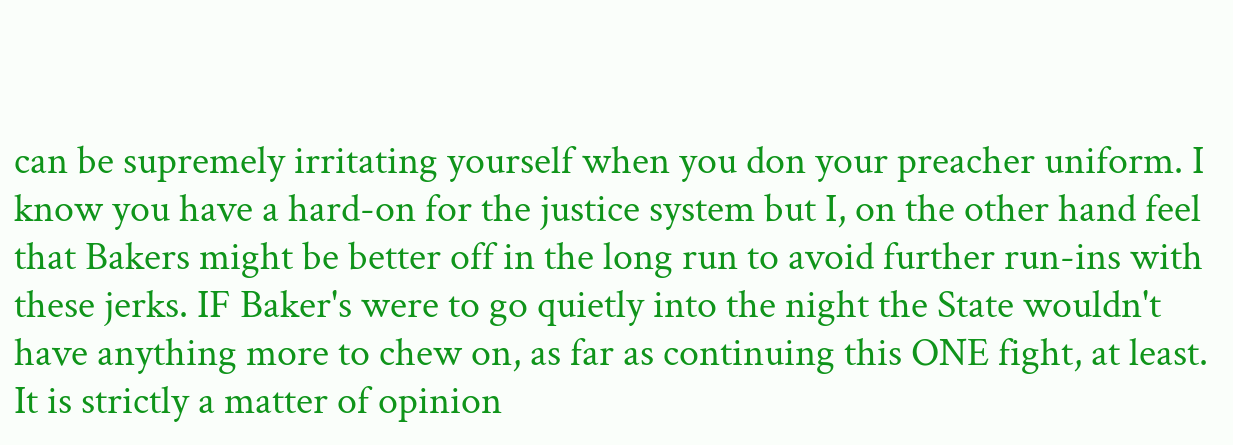can be supremely irritating yourself when you don your preacher uniform. I know you have a hard-on for the justice system but I, on the other hand feel that Bakers might be better off in the long run to avoid further run-ins with these jerks. IF Baker's were to go quietly into the night the State wouldn't have anything more to chew on, as far as continuing this ONE fight, at least. It is strictly a matter of opinion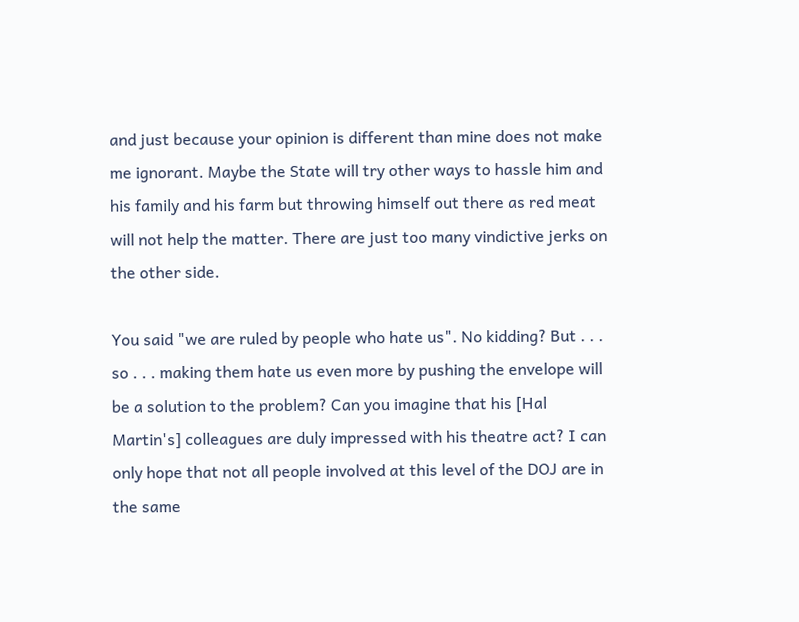and just because your opinion is different than mine does not make me ignorant. Maybe the State will try other ways to hassle him and his family and his farm but throwing himself out there as red meat will not help the matter. There are just too many vindictive jerks on the other side.

You said "we are ruled by people who hate us". No kidding? But . . . so . . . making them hate us even more by pushing the envelope will be a solution to the problem? Can you imagine that his [Hal Martin's] colleagues are duly impressed with his theatre act? I can only hope that not all people involved at this level of the DOJ are in the same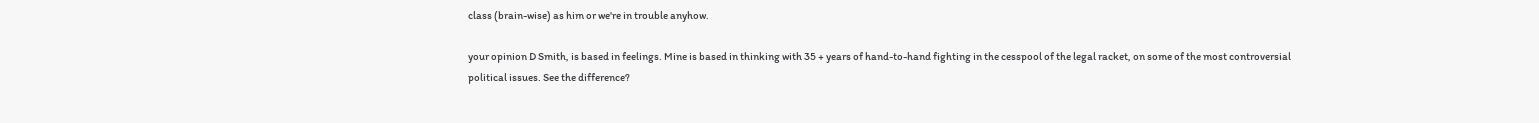class (brain-wise) as him or we're in trouble anyhow.

your opinion D Smith, is based in feelings. Mine is based in thinking with 35 + years of hand-to-hand fighting in the cesspool of the legal racket, on some of the most controversial political issues. See the difference?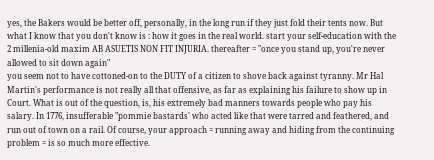yes, the Bakers would be better off, personally, in the long run if they just fold their tents now. But what I know that you don't know is : how it goes in the real world. start your self-education with the 2 millenia-old maxim AB ASUETIS NON FIT INJURIA. thereafter = "once you stand up, you're never allowed to sit down again"
you seem not to have cottoned-on to the DUTY of a citizen to shove back against tyranny. Mr Hal Martin's performance is not really all that offensive, as far as explaining his failure to show up in Court. What is out of the question, is, his extremely bad manners towards people who pay his salary. In 1776, insufferable "pommie bastards' who acted like that were tarred and feathered, and run out of town on a rail. Of course, your approach = running away and hiding from the continuing problem = is so much more effective.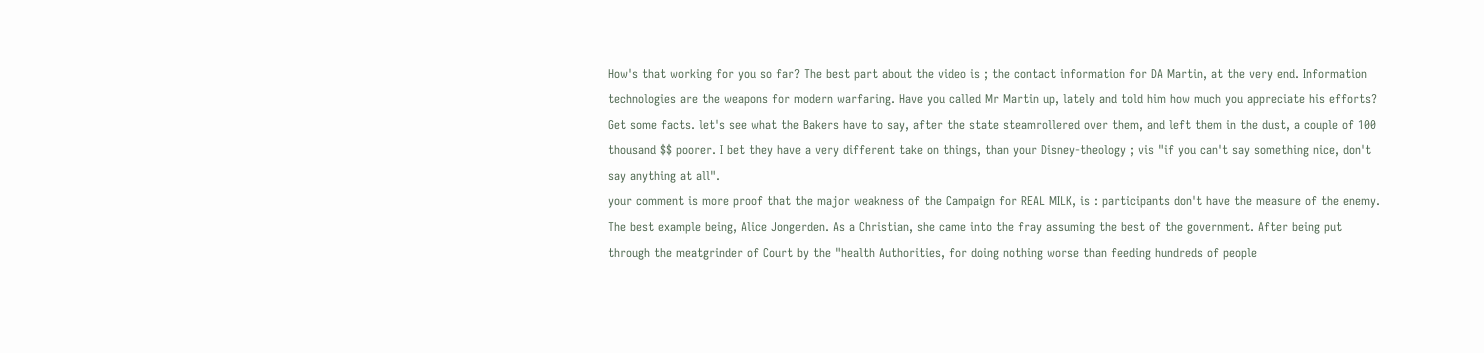How's that working for you so far? The best part about the video is ; the contact information for DA Martin, at the very end. Information technologies are the weapons for modern warfaring. Have you called Mr Martin up, lately and told him how much you appreciate his efforts?
Get some facts. let's see what the Bakers have to say, after the state steamrollered over them, and left them in the dust, a couple of 100 thousand $$ poorer. I bet they have a very different take on things, than your Disney-theology ; vis "if you can't say something nice, don't say anything at all".
your comment is more proof that the major weakness of the Campaign for REAL MILK, is : participants don't have the measure of the enemy. The best example being, Alice Jongerden. As a Christian, she came into the fray assuming the best of the government. After being put through the meatgrinder of Court by the "health Authorities, for doing nothing worse than feeding hundreds of people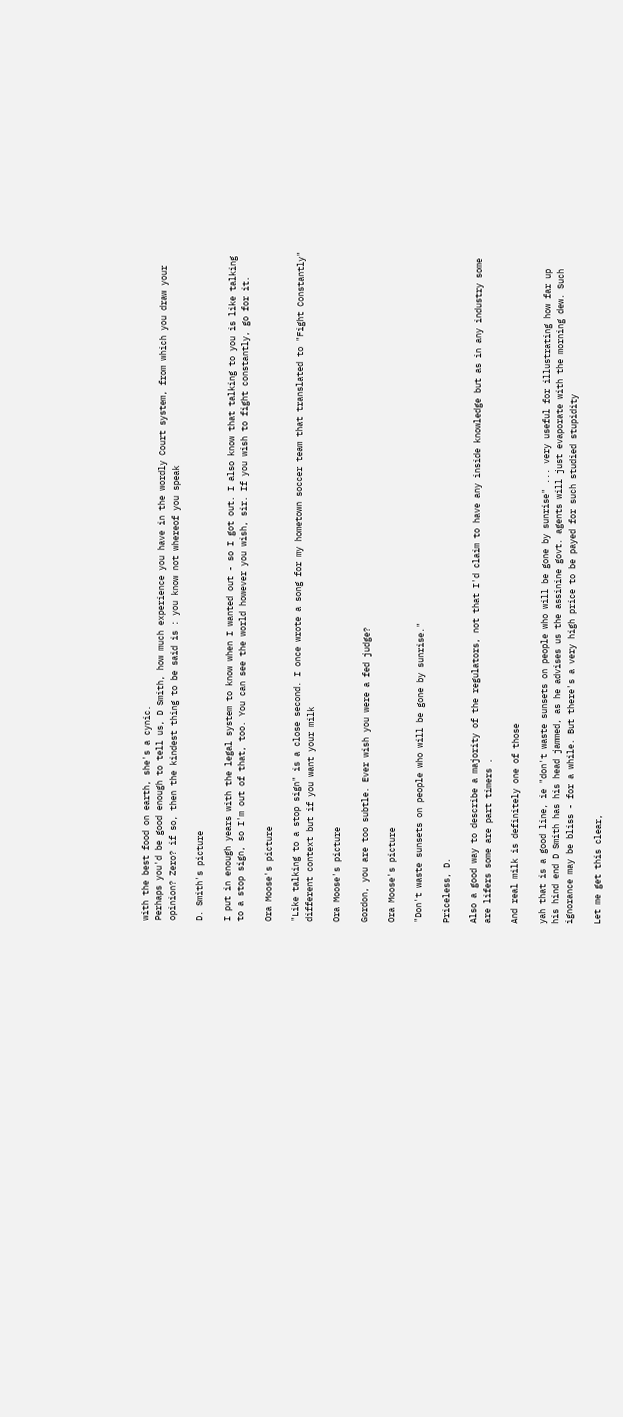with the best food on earth, she's a cynic.
Perhaps you'd be good enough to tell us, D Smith, how much experience you have in the wordly Court system, from which you draw your opinion? Zero? if so, then the kindest thing to be said is : you know not whereof you speak

D. Smith's picture

I put in enough years with the legal system to know when I wanted out - so I got out. I also know that talking to you is like talking to a stop sign, so I'm out of that, too. You can see the world however you wish, sir. If you wish to fight constantly, go for it.

Ora Moose's picture

"Like talking to a stop sign" is a close second. I once wrote a song for my hometown soccer team that translated to "Fight Constantly" different context but if you want your milk

Ora Moose's picture

Gordon, you are too subtle. Ever wish you were a fed judge?

Ora Moose's picture

"Don't waste sunsets on people who will be gone by sunrise."

Priceless, D.

Also a good way to describe a majority of the regulators, not that I'd claim to have any inside knowledge but as in any industry some are lifers some are part timers .

And real milk is definitely one of those

yah that is a good line, ie "don't waste sunsets on people who will be gone by sunrise" ... very useful for illustrating how far up his hind end D Smith has his head jammed, as he advises us the assinine govt. agents will just evaporate with the morning dew. Such ignorance may be bliss - for a while. But there's a very high price to be payed for such studied stupidity

Let me get this clear,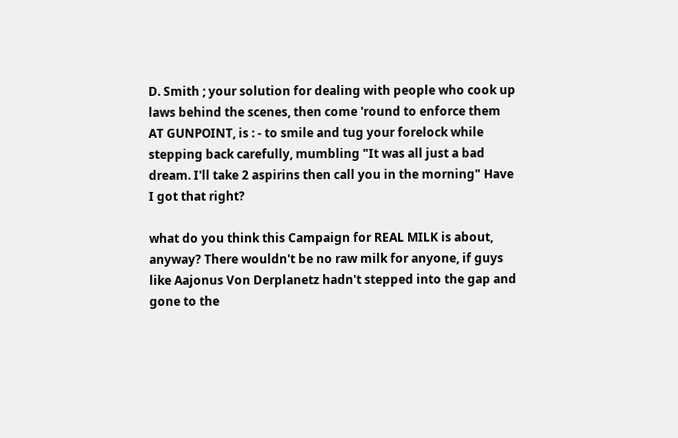D. Smith ; your solution for dealing with people who cook up laws behind the scenes, then come 'round to enforce them AT GUNPOINT, is : - to smile and tug your forelock while stepping back carefully, mumbling "It was all just a bad dream. I'll take 2 aspirins then call you in the morning" Have I got that right?

what do you think this Campaign for REAL MILK is about, anyway? There wouldn't be no raw milk for anyone, if guys like Aajonus Von Derplanetz hadn't stepped into the gap and gone to the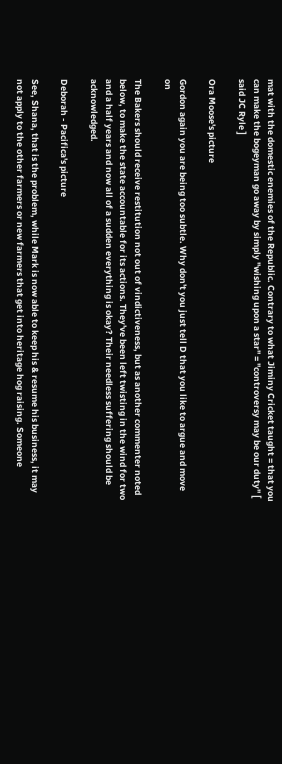mat with the domestic enemies of the Republic. Contrary to what Jiminy Cricket taught = that you can make the bogeyman go away by simply "wishing upon a star" = "controversy may be our duty" [ said JC Ryle ]

Ora Moose's picture

Gordon again you are being too subtle. Why don't you just tell D that you like to argue and move on

The Bakers should receive restitution not out of vindictiveness, but as another commenter noted below, to make the state accountable for its actions. They've been left twisting in the wind for two and a half years and now all of a sudden everything is okay? Their needless suffering should be acknowledged.

Deborah - Pacifica's picture

See, Shana, that is the problem, while Mark is now able to keep his & resume his business, it may not apply to the other farmers or new farmers that get into heritage hog raising. Someone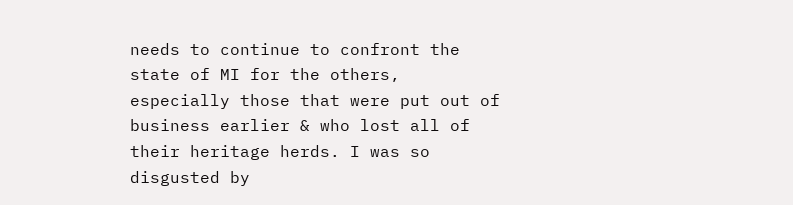needs to continue to confront the state of MI for the others, especially those that were put out of business earlier & who lost all of their heritage herds. I was so disgusted by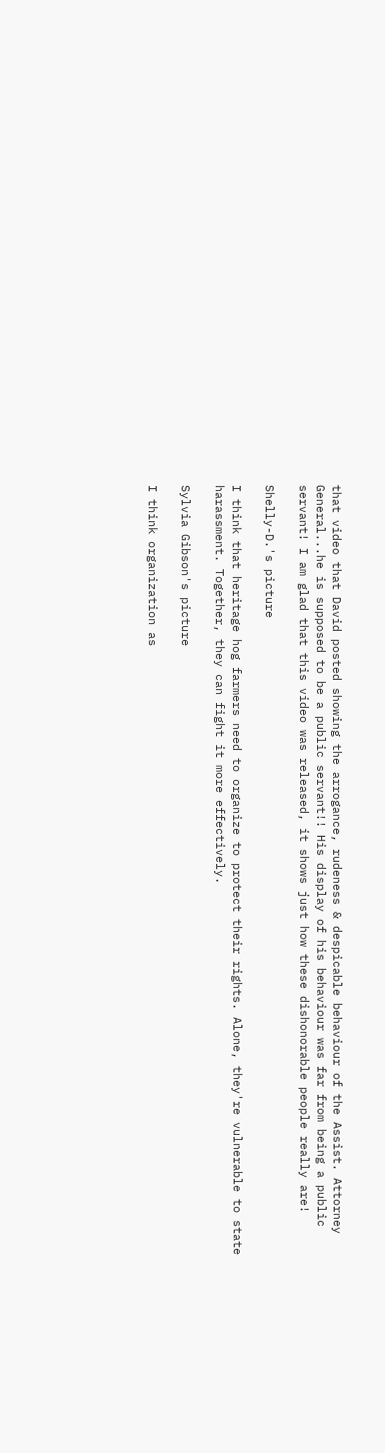that video that David posted showing the arrogance, rudeness & despicable behaviour of the Assist. Attorney General...he is supposed to be a public servant!! His display of his behaviour was far from being a public servant! I am glad that this video was released, it shows just how these dishonorable people really are!

Shelly-D.'s picture

I think that heritage hog farmers need to organize to protect their rights. Alone, they're vulnerable to state harassment. Together, they can fight it more effectively.

Sylvia Gibson's picture

I think organization as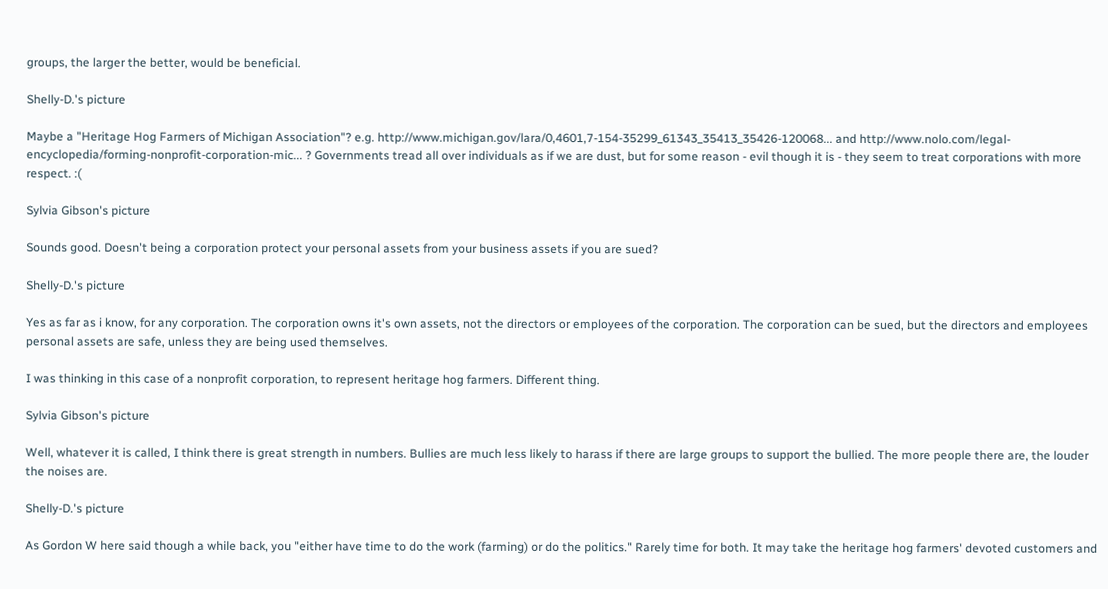groups, the larger the better, would be beneficial.

Shelly-D.'s picture

Maybe a "Heritage Hog Farmers of Michigan Association"? e.g. http://www.michigan.gov/lara/0,4601,7-154-35299_61343_35413_35426-120068... and http://www.nolo.com/legal-encyclopedia/forming-nonprofit-corporation-mic... ? Governments tread all over individuals as if we are dust, but for some reason - evil though it is - they seem to treat corporations with more respect. :(

Sylvia Gibson's picture

Sounds good. Doesn't being a corporation protect your personal assets from your business assets if you are sued?

Shelly-D.'s picture

Yes as far as i know, for any corporation. The corporation owns it's own assets, not the directors or employees of the corporation. The corporation can be sued, but the directors and employees personal assets are safe, unless they are being used themselves.

I was thinking in this case of a nonprofit corporation, to represent heritage hog farmers. Different thing.

Sylvia Gibson's picture

Well, whatever it is called, I think there is great strength in numbers. Bullies are much less likely to harass if there are large groups to support the bullied. The more people there are, the louder the noises are.

Shelly-D.'s picture

As Gordon W here said though a while back, you "either have time to do the work (farming) or do the politics." Rarely time for both. It may take the heritage hog farmers' devoted customers and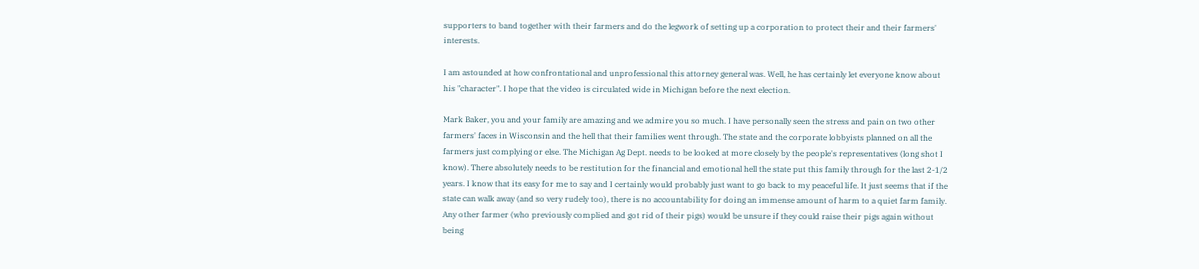supporters to band together with their farmers and do the legwork of setting up a corporation to protect their and their farmers' interests.

I am astounded at how confrontational and unprofessional this attorney general was. Well, he has certainly let everyone know about his "character". I hope that the video is circulated wide in Michigan before the next election.

Mark Baker, you and your family are amazing and we admire you so much. I have personally seen the stress and pain on two other farmers' faces in Wisconsin and the hell that their families went through. The state and the corporate lobbyists planned on all the farmers just complying or else. The Michigan Ag Dept. needs to be looked at more closely by the people's representatives (long shot I know). There absolutely needs to be restitution for the financial and emotional hell the state put this family through for the last 2-1/2 years. I know that its easy for me to say and I certainly would probably just want to go back to my peaceful life. It just seems that if the state can walk away (and so very rudely too), there is no accountability for doing an immense amount of harm to a quiet farm family. Any other farmer (who previously complied and got rid of their pigs) would be unsure if they could raise their pigs again without being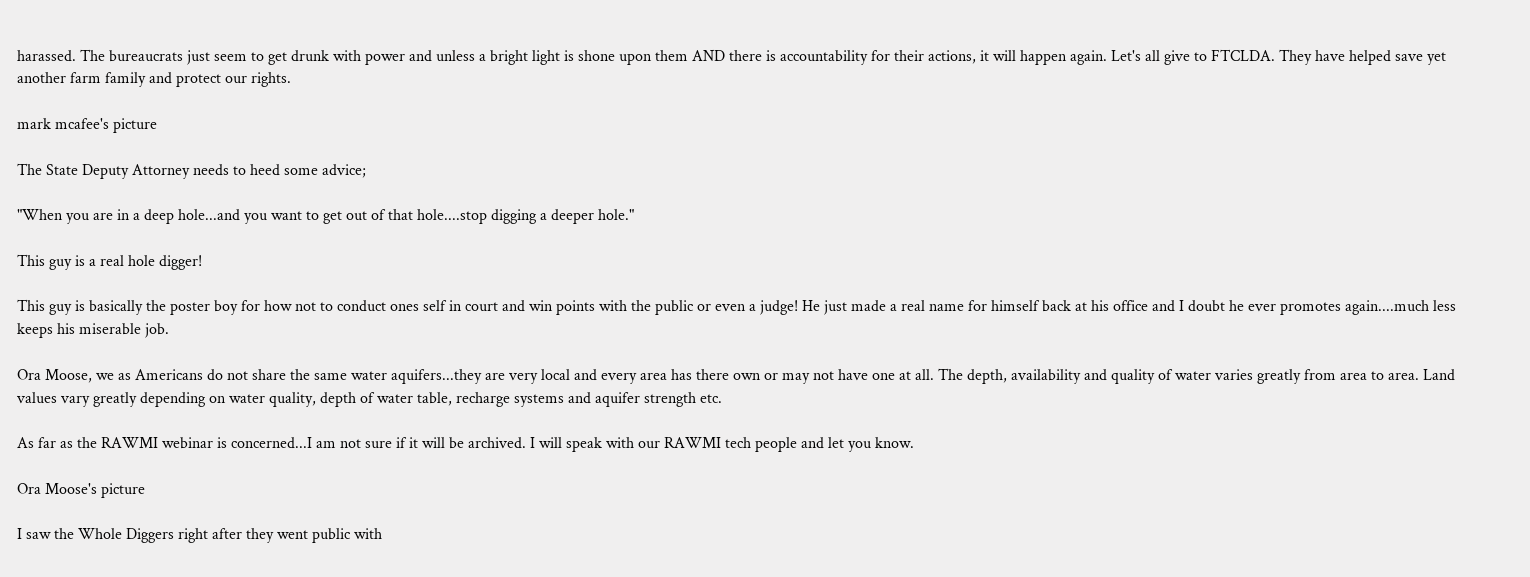harassed. The bureaucrats just seem to get drunk with power and unless a bright light is shone upon them AND there is accountability for their actions, it will happen again. Let's all give to FTCLDA. They have helped save yet another farm family and protect our rights.

mark mcafee's picture

The State Deputy Attorney needs to heed some advice;

"When you are in a deep hole...and you want to get out of that hole....stop digging a deeper hole."

This guy is a real hole digger!

This guy is basically the poster boy for how not to conduct ones self in court and win points with the public or even a judge! He just made a real name for himself back at his office and I doubt he ever promotes again....much less keeps his miserable job.

Ora Moose, we as Americans do not share the same water aquifers...they are very local and every area has there own or may not have one at all. The depth, availability and quality of water varies greatly from area to area. Land values vary greatly depending on water quality, depth of water table, recharge systems and aquifer strength etc.

As far as the RAWMI webinar is concerned...I am not sure if it will be archived. I will speak with our RAWMI tech people and let you know.

Ora Moose's picture

I saw the Whole Diggers right after they went public with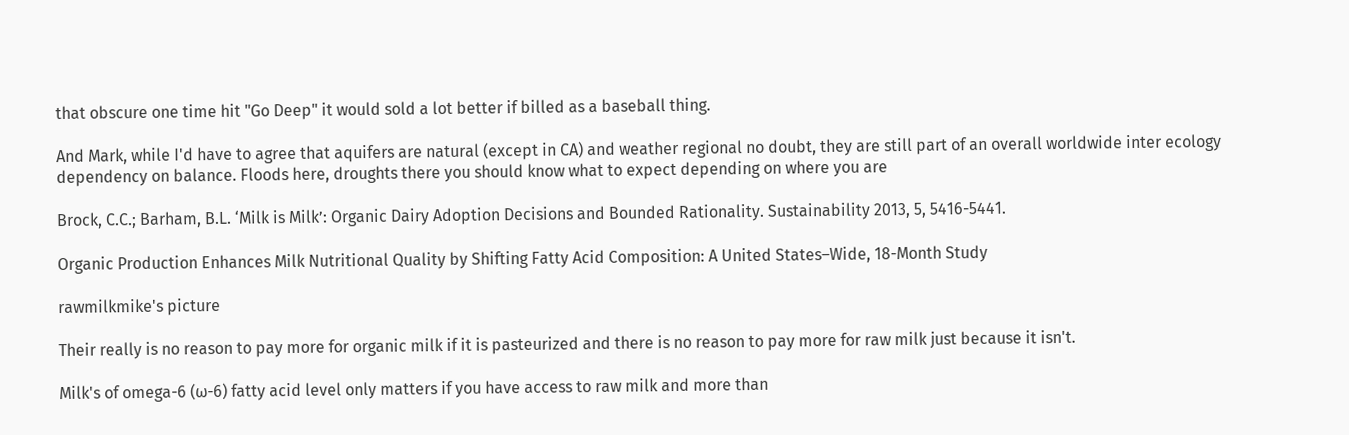that obscure one time hit "Go Deep" it would sold a lot better if billed as a baseball thing.

And Mark, while I'd have to agree that aquifers are natural (except in CA) and weather regional no doubt, they are still part of an overall worldwide inter ecology dependency on balance. Floods here, droughts there you should know what to expect depending on where you are

Brock, C.C.; Barham, B.L. ‘Milk is Milk’: Organic Dairy Adoption Decisions and Bounded Rationality. Sustainability 2013, 5, 5416-5441.

Organic Production Enhances Milk Nutritional Quality by Shifting Fatty Acid Composition: A United States–Wide, 18-Month Study

rawmilkmike's picture

Their really is no reason to pay more for organic milk if it is pasteurized and there is no reason to pay more for raw milk just because it isn't.

Milk's of omega-6 (ω-6) fatty acid level only matters if you have access to raw milk and more than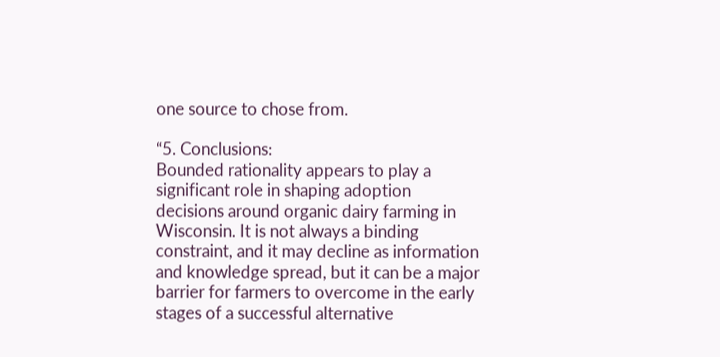one source to chose from.

“5. Conclusions:
Bounded rationality appears to play a significant role in shaping adoption decisions around organic dairy farming in Wisconsin. It is not always a binding constraint, and it may decline as information and knowledge spread, but it can be a major barrier for farmers to overcome in the early stages of a successful alternative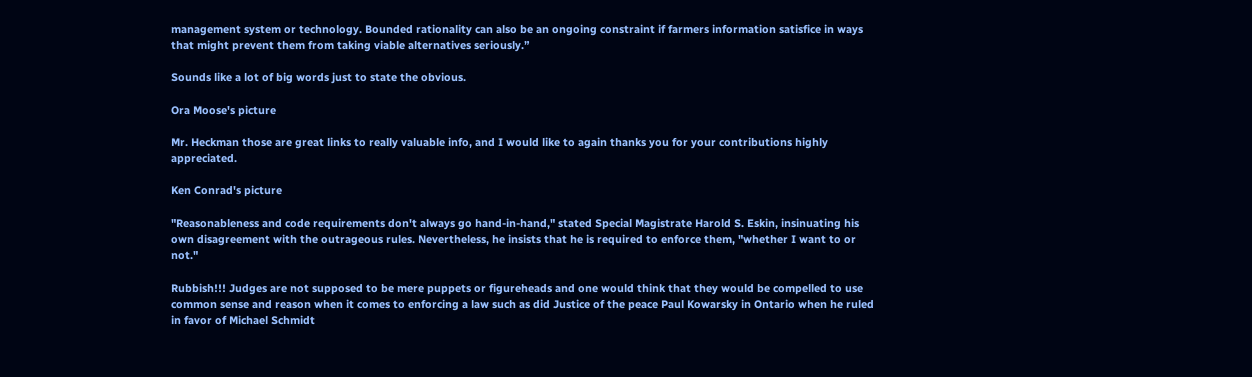management system or technology. Bounded rationality can also be an ongoing constraint if farmers information satisfice in ways that might prevent them from taking viable alternatives seriously.”

Sounds like a lot of big words just to state the obvious.

Ora Moose's picture

Mr. Heckman those are great links to really valuable info, and I would like to again thanks you for your contributions highly appreciated.

Ken Conrad's picture

"Reasonableness and code requirements don't always go hand-in-hand," stated Special Magistrate Harold S. Eskin, insinuating his own disagreement with the outrageous rules. Nevertheless, he insists that he is required to enforce them, "whether I want to or not."

Rubbish!!! Judges are not supposed to be mere puppets or figureheads and one would think that they would be compelled to use common sense and reason when it comes to enforcing a law such as did Justice of the peace Paul Kowarsky in Ontario when he ruled in favor of Michael Schmidt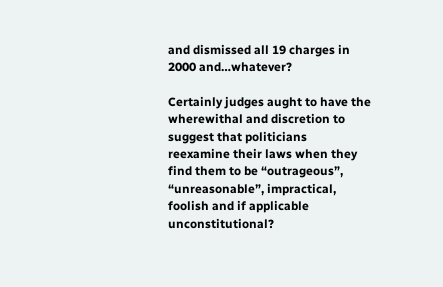and dismissed all 19 charges in 2000 and…whatever?

Certainly judges aught to have the wherewithal and discretion to suggest that politicians reexamine their laws when they find them to be “outrageous”, “unreasonable”, impractical, foolish and if applicable unconstitutional?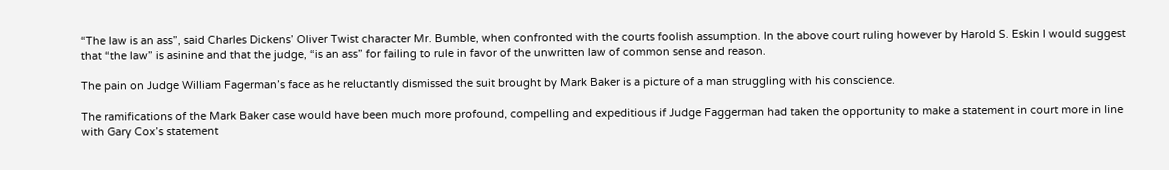“The law is an ass”, said Charles Dickens’ Oliver Twist character Mr. Bumble, when confronted with the courts foolish assumption. In the above court ruling however by Harold S. Eskin I would suggest that “the law” is asinine and that the judge, “is an ass” for failing to rule in favor of the unwritten law of common sense and reason.

The pain on Judge William Fagerman’s face as he reluctantly dismissed the suit brought by Mark Baker is a picture of a man struggling with his conscience.

The ramifications of the Mark Baker case would have been much more profound, compelling and expeditious if Judge Faggerman had taken the opportunity to make a statement in court more in line with Gary Cox’s statement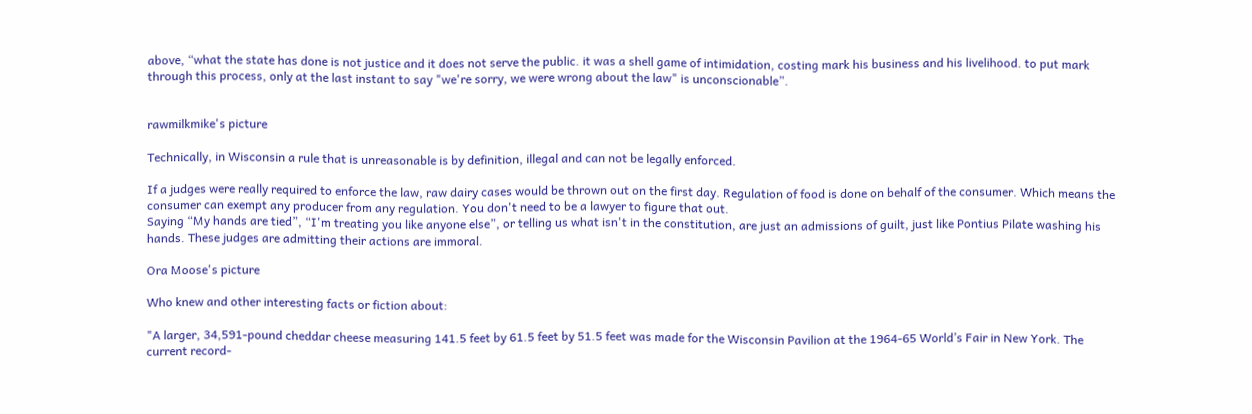above, “what the state has done is not justice and it does not serve the public. it was a shell game of intimidation, costing mark his business and his livelihood. to put mark through this process, only at the last instant to say "we're sorry, we were wrong about the law" is unconscionable”.


rawmilkmike's picture

Technically, in Wisconsin a rule that is unreasonable is by definition, illegal and can not be legally enforced.

If a judges were really required to enforce the law, raw dairy cases would be thrown out on the first day. Regulation of food is done on behalf of the consumer. Which means the consumer can exempt any producer from any regulation. You don't need to be a lawyer to figure that out.
Saying “My hands are tied”, “I'm treating you like anyone else”, or telling us what isn't in the constitution, are just an admissions of guilt, just like Pontius Pilate washing his hands. These judges are admitting their actions are immoral.

Ora Moose's picture

Who knew and other interesting facts or fiction about:

"A larger, 34,591-pound cheddar cheese measuring 141.5 feet by 61.5 feet by 51.5 feet was made for the Wisconsin Pavilion at the 1964-65 World’s Fair in New York. The current record-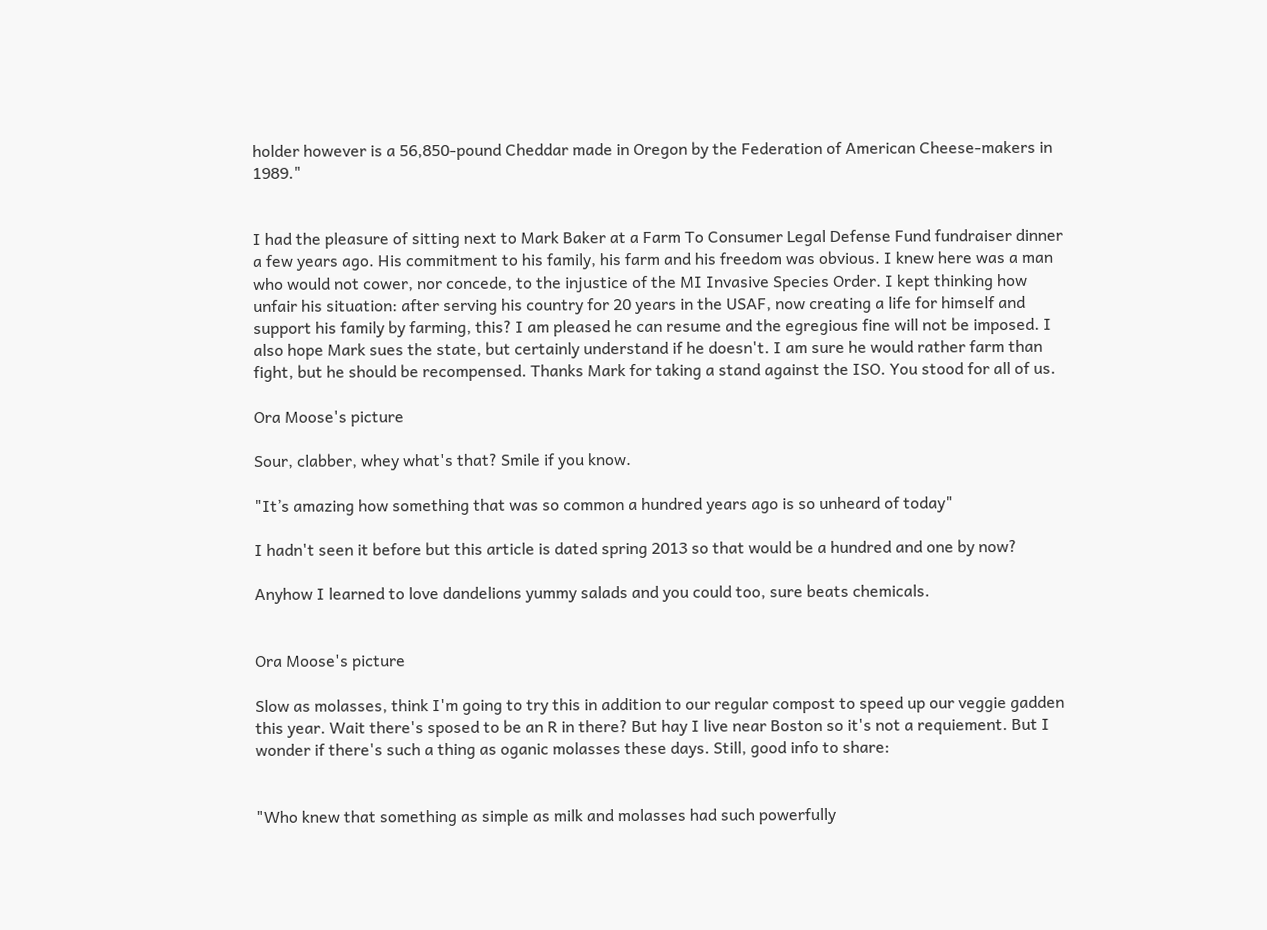holder however is a 56,850-pound Cheddar made in Oregon by the Federation of American Cheese-makers in 1989."


I had the pleasure of sitting next to Mark Baker at a Farm To Consumer Legal Defense Fund fundraiser dinner a few years ago. His commitment to his family, his farm and his freedom was obvious. I knew here was a man who would not cower, nor concede, to the injustice of the MI Invasive Species Order. I kept thinking how unfair his situation: after serving his country for 20 years in the USAF, now creating a life for himself and support his family by farming, this? I am pleased he can resume and the egregious fine will not be imposed. I also hope Mark sues the state, but certainly understand if he doesn't. I am sure he would rather farm than fight, but he should be recompensed. Thanks Mark for taking a stand against the ISO. You stood for all of us.

Ora Moose's picture

Sour, clabber, whey what's that? Smile if you know.

"It’s amazing how something that was so common a hundred years ago is so unheard of today"

I hadn't seen it before but this article is dated spring 2013 so that would be a hundred and one by now?

Anyhow I learned to love dandelions yummy salads and you could too, sure beats chemicals.


Ora Moose's picture

Slow as molasses, think I'm going to try this in addition to our regular compost to speed up our veggie gadden this year. Wait there's sposed to be an R in there? But hay I live near Boston so it's not a requiement. But I wonder if there's such a thing as oganic molasses these days. Still, good info to share:


"Who knew that something as simple as milk and molasses had such powerfully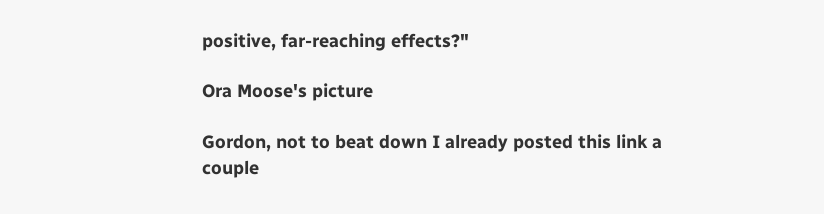positive, far-reaching effects?"

Ora Moose's picture

Gordon, not to beat down I already posted this link a couple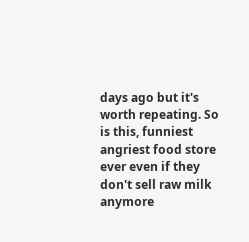days ago but it's worth repeating. So is this, funniest angriest food store ever even if they don't sell raw milk anymore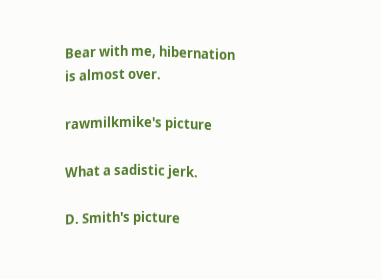Bear with me, hibernation is almost over.

rawmilkmike's picture

What a sadistic jerk.

D. Smith's picture